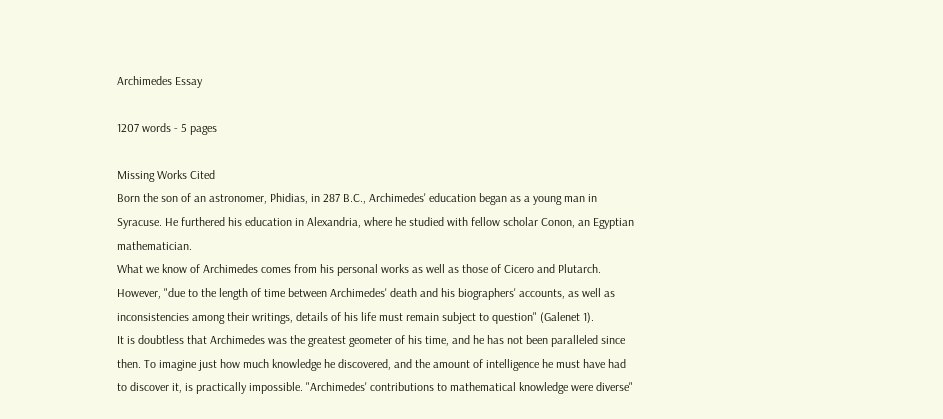Archimedes Essay

1207 words - 5 pages

Missing Works Cited
Born the son of an astronomer, Phidias, in 287 B.C., Archimedes' education began as a young man in Syracuse. He furthered his education in Alexandria, where he studied with fellow scholar Conon, an Egyptian mathematician.
What we know of Archimedes comes from his personal works as well as those of Cicero and Plutarch. However, "due to the length of time between Archimedes' death and his biographers' accounts, as well as inconsistencies among their writings, details of his life must remain subject to question" (Galenet 1).
It is doubtless that Archimedes was the greatest geometer of his time, and he has not been paralleled since then. To imagine just how much knowledge he discovered, and the amount of intelligence he must have had to discover it, is practically impossible. "Archimedes' contributions to mathematical knowledge were diverse"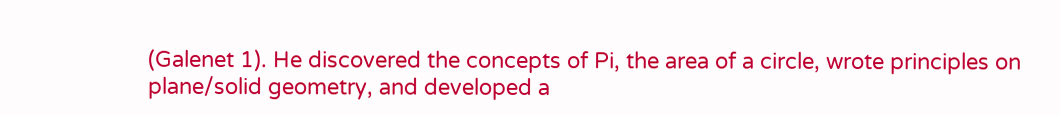(Galenet 1). He discovered the concepts of Pi, the area of a circle, wrote principles on plane/solid geometry, and developed a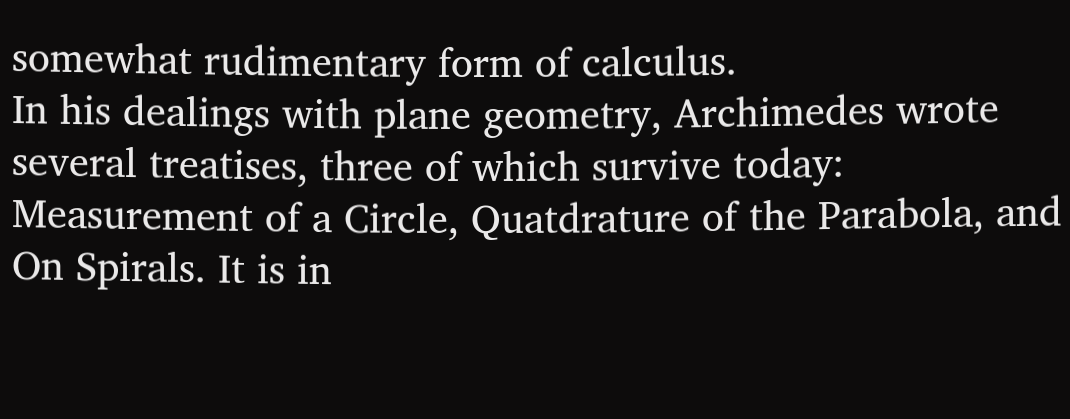somewhat rudimentary form of calculus.
In his dealings with plane geometry, Archimedes wrote several treatises, three of which survive today: Measurement of a Circle, Quatdrature of the Parabola, and On Spirals. It is in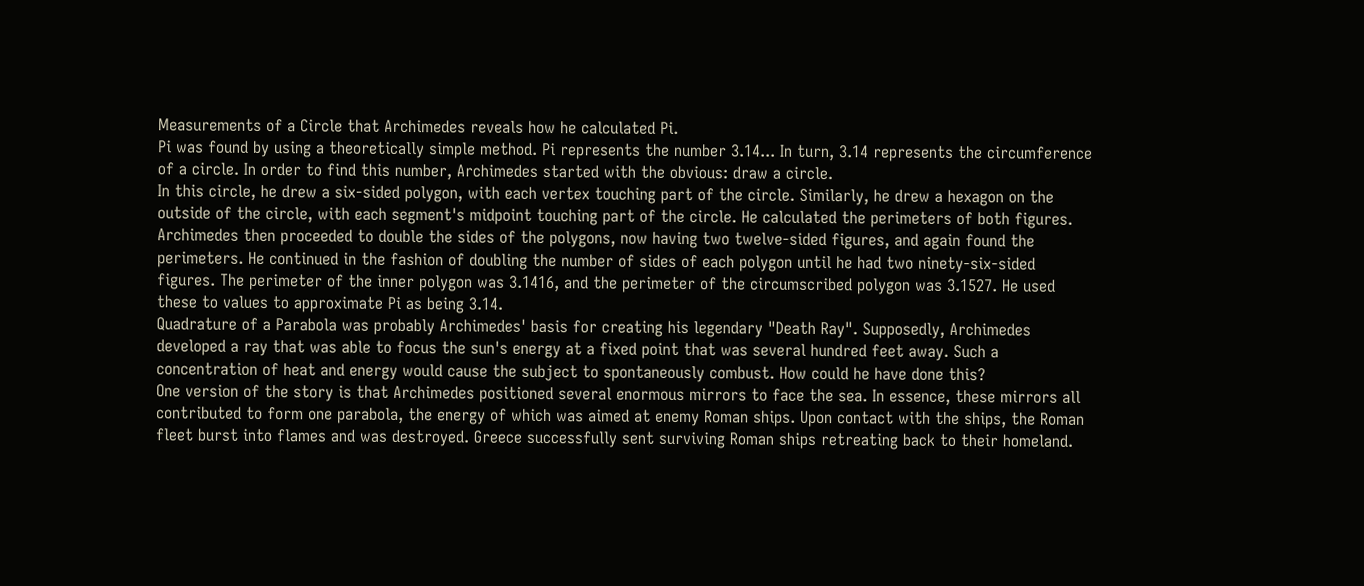Measurements of a Circle that Archimedes reveals how he calculated Pi.
Pi was found by using a theoretically simple method. Pi represents the number 3.14... In turn, 3.14 represents the circumference of a circle. In order to find this number, Archimedes started with the obvious: draw a circle.
In this circle, he drew a six-sided polygon, with each vertex touching part of the circle. Similarly, he drew a hexagon on the outside of the circle, with each segment's midpoint touching part of the circle. He calculated the perimeters of both figures. Archimedes then proceeded to double the sides of the polygons, now having two twelve-sided figures, and again found the perimeters. He continued in the fashion of doubling the number of sides of each polygon until he had two ninety-six-sided figures. The perimeter of the inner polygon was 3.1416, and the perimeter of the circumscribed polygon was 3.1527. He used these to values to approximate Pi as being 3.14.
Quadrature of a Parabola was probably Archimedes' basis for creating his legendary "Death Ray". Supposedly, Archimedes developed a ray that was able to focus the sun's energy at a fixed point that was several hundred feet away. Such a concentration of heat and energy would cause the subject to spontaneously combust. How could he have done this?
One version of the story is that Archimedes positioned several enormous mirrors to face the sea. In essence, these mirrors all contributed to form one parabola, the energy of which was aimed at enemy Roman ships. Upon contact with the ships, the Roman fleet burst into flames and was destroyed. Greece successfully sent surviving Roman ships retreating back to their homeland.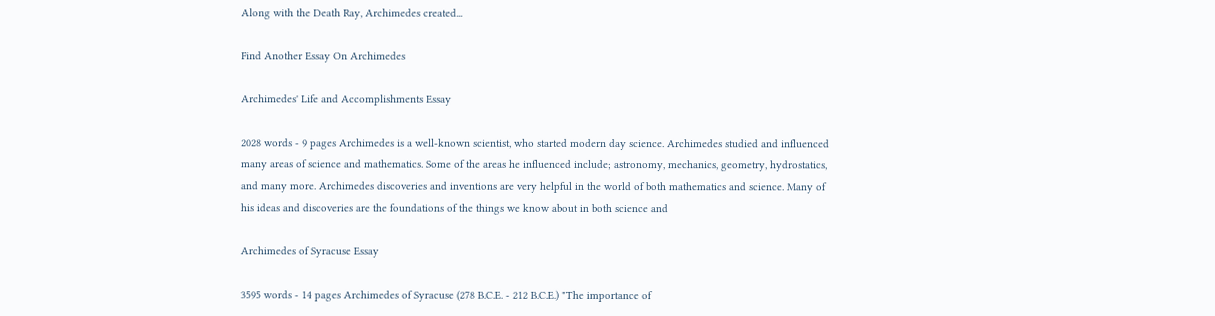Along with the Death Ray, Archimedes created...

Find Another Essay On Archimedes

Archimedes' Life and Accomplishments Essay

2028 words - 9 pages Archimedes is a well-known scientist, who started modern day science. Archimedes studied and influenced many areas of science and mathematics. Some of the areas he influenced include; astronomy, mechanics, geometry, hydrostatics, and many more. Archimedes discoveries and inventions are very helpful in the world of both mathematics and science. Many of his ideas and discoveries are the foundations of the things we know about in both science and

Archimedes of Syracuse Essay

3595 words - 14 pages Archimedes of Syracuse (278 B.C.E. - 212 B.C.E.) "The importance of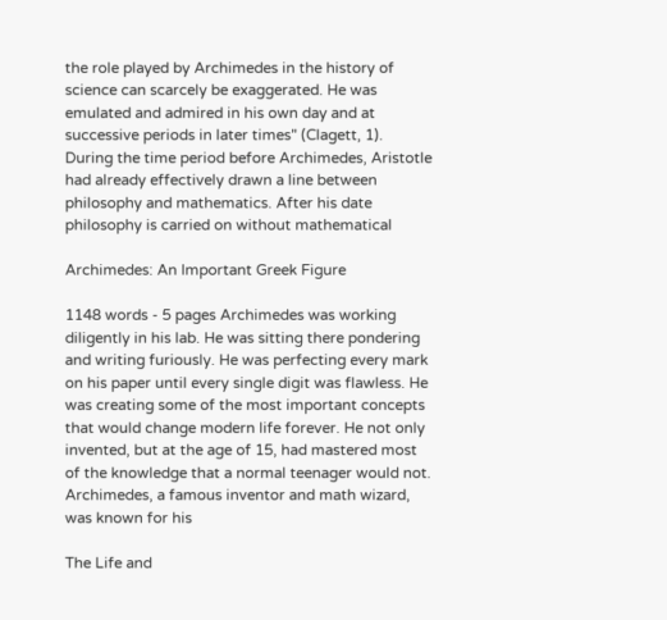the role played by Archimedes in the history of science can scarcely be exaggerated. He was emulated and admired in his own day and at successive periods in later times" (Clagett, 1). During the time period before Archimedes, Aristotle had already effectively drawn a line between philosophy and mathematics. After his date philosophy is carried on without mathematical

Archimedes: An Important Greek Figure

1148 words - 5 pages Archimedes was working diligently in his lab. He was sitting there pondering and writing furiously. He was perfecting every mark on his paper until every single digit was flawless. He was creating some of the most important concepts that would change modern life forever. He not only invented, but at the age of 15, had mastered most of the knowledge that a normal teenager would not. Archimedes, a famous inventor and math wizard, was known for his

The Life and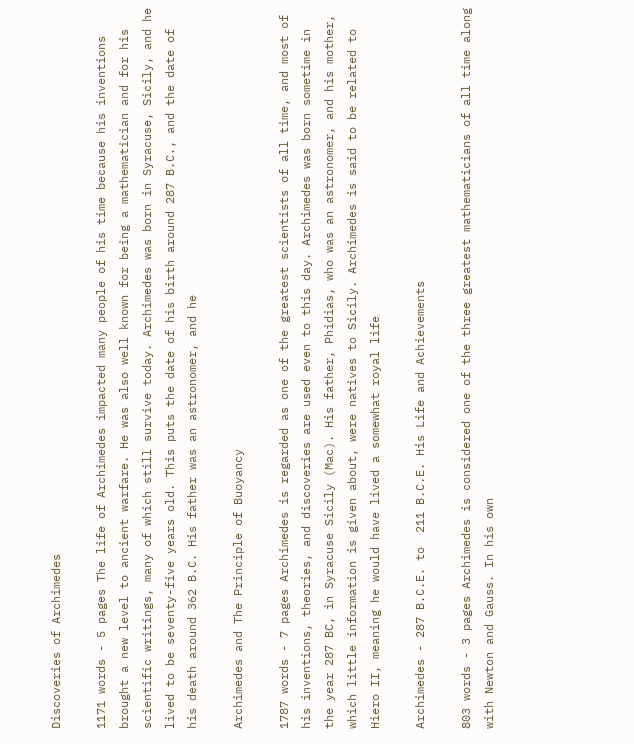Discoveries of Archimedes

1171 words - 5 pages The life of Archimedes impacted many people of his time because his inventions brought a new level to ancient warfare. He was also well known for being a mathematician and for his scientific writings, many of which still survive today. Archimedes was born in Syracuse, Sicily, and he lived to be seventy-five years old. This puts the date of his birth around 287 B.C., and the date of his death around 362 B.C. His father was an astronomer, and he

Archimedes and The Principle of Buoyancy

1787 words - 7 pages Archimedes is regarded as one of the greatest scientists of all time, and most of his inventions, theories, and discoveries are used even to this day. Archimedes was born sometime in the year 287 BC, in Syracuse Sicily (Mac). His father, Phidias, who was an astronomer, and his mother, which little information is given about, were natives to Sicily. Archimedes is said to be related to Hiero II, meaning he would have lived a somewhat royal life

Archimedes - 287 B.C.E. to  211 B.C.E. His Life and Achievements

803 words - 3 pages Archimedes is considered one of the three greatest mathematicians of all time along with Newton and Gauss. In his own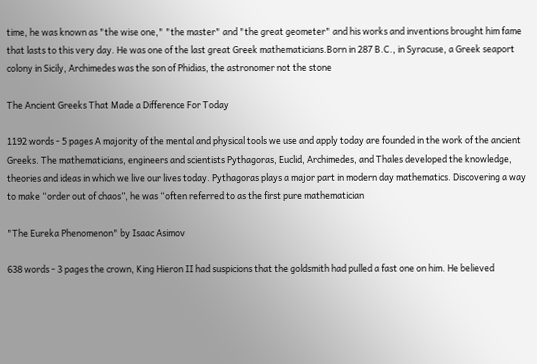time, he was known as "the wise one," "the master" and "the great geometer" and his works and inventions brought him fame that lasts to this very day. He was one of the last great Greek mathematicians.Born in 287 B.C., in Syracuse, a Greek seaport colony in Sicily, Archimedes was the son of Phidias, the astronomer not the stone

The Ancient Greeks That Made a Difference For Today

1192 words - 5 pages A majority of the mental and physical tools we use and apply today are founded in the work of the ancient Greeks. The mathematicians, engineers and scientists Pythagoras, Euclid, Archimedes, and Thales developed the knowledge, theories and ideas in which we live our lives today. Pythagoras plays a major part in modern day mathematics. Discovering a way to make “order out of chaos”, he was “often referred to as the first pure mathematician

"The Eureka Phenomenon" by Isaac Asimov

638 words - 3 pages the crown, King Hieron II had suspicions that the goldsmith had pulled a fast one on him. He believed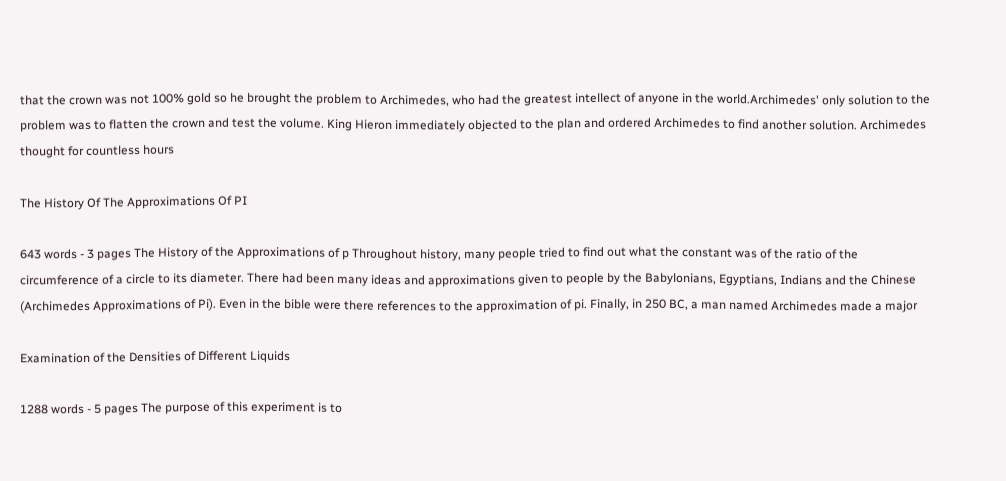that the crown was not 100% gold so he brought the problem to Archimedes, who had the greatest intellect of anyone in the world.Archimedes' only solution to the problem was to flatten the crown and test the volume. King Hieron immediately objected to the plan and ordered Archimedes to find another solution. Archimedes thought for countless hours

The History Of The Approximations Of PI

643 words - 3 pages The History of the Approximations of p Throughout history, many people tried to find out what the constant was of the ratio of the circumference of a circle to its diameter. There had been many ideas and approximations given to people by the Babylonians, Egyptians, Indians and the Chinese (Archimedes Approximations of Pi). Even in the bible were there references to the approximation of pi. Finally, in 250 BC, a man named Archimedes made a major

Examination of the Densities of Different Liquids

1288 words - 5 pages The purpose of this experiment is to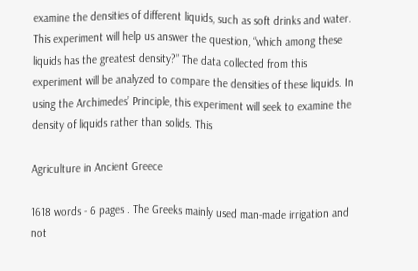examine the densities of different liquids, such as soft drinks and water. This experiment will help us answer the question, “which among these liquids has the greatest density?” The data collected from this experiment will be analyzed to compare the densities of these liquids. In using the Archimedes’ Principle, this experiment will seek to examine the density of liquids rather than solids. This

Agriculture in Ancient Greece

1618 words - 6 pages . The Greeks mainly used man-made irrigation and not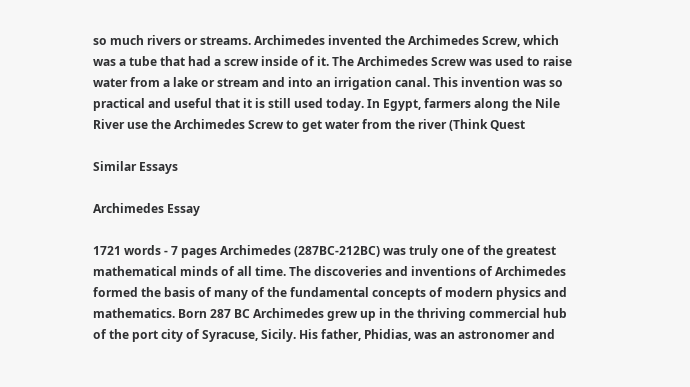so much rivers or streams. Archimedes invented the Archimedes Screw, which was a tube that had a screw inside of it. The Archimedes Screw was used to raise water from a lake or stream and into an irrigation canal. This invention was so practical and useful that it is still used today. In Egypt, farmers along the Nile River use the Archimedes Screw to get water from the river (Think Quest

Similar Essays

Archimedes Essay

1721 words - 7 pages Archimedes (287BC-212BC) was truly one of the greatest mathematical minds of all time. The discoveries and inventions of Archimedes formed the basis of many of the fundamental concepts of modern physics and mathematics. Born 287 BC Archimedes grew up in the thriving commercial hub of the port city of Syracuse, Sicily. His father, Phidias, was an astronomer and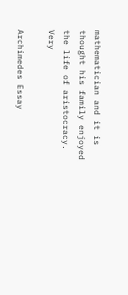mathematician and it is thought his family enjoyed the life of aristocracy. Very

Archimedes Essay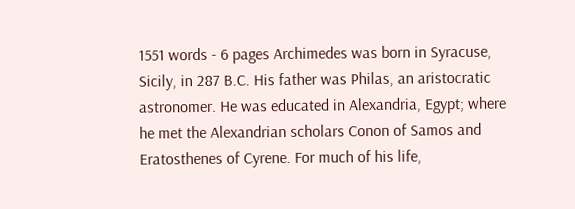1551 words - 6 pages Archimedes was born in Syracuse, Sicily, in 287 B.C. His father was Philas, an aristocratic astronomer. He was educated in Alexandria, Egypt; where he met the Alexandrian scholars Conon of Samos and Eratosthenes of Cyrene. For much of his life,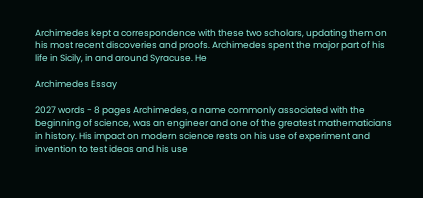Archimedes kept a correspondence with these two scholars, updating them on his most recent discoveries and proofs. Archimedes spent the major part of his life in Sicily, in and around Syracuse. He

Archimedes Essay

2027 words - 8 pages Archimedes, a name commonly associated with the beginning of science, was an engineer and one of the greatest mathematicians in history. His impact on modern science rests on his use of experiment and invention to test ideas and his use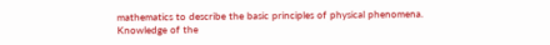mathematics to describe the basic principles of physical phenomena. Knowledge of the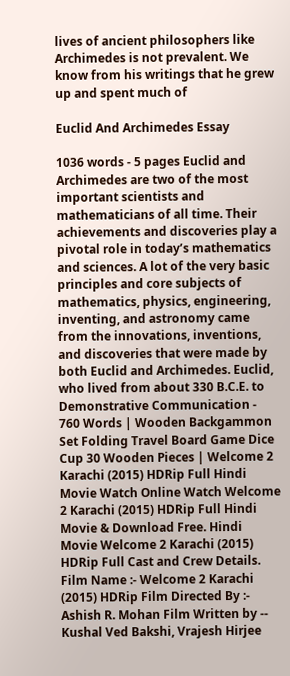lives of ancient philosophers like Archimedes is not prevalent. We know from his writings that he grew up and spent much of

Euclid And Archimedes Essay

1036 words - 5 pages Euclid and Archimedes are two of the most important scientists and mathematicians of all time. Their achievements and discoveries play a pivotal role in today’s mathematics and sciences. A lot of the very basic principles and core subjects of mathematics, physics, engineering, inventing, and astronomy came from the innovations, inventions, and discoveries that were made by both Euclid and Archimedes. Euclid, who lived from about 330 B.C.E. to
Demonstrative Communication - 760 Words | Wooden Backgammon Set Folding Travel Board Game Dice Cup 30 Wooden Pieces | Welcome 2 Karachi (2015) HDRip Full Hindi Movie Watch Online Watch Welcome 2 Karachi (2015) HDRip Full Hindi Movie & Download Free. Hindi Movie Welcome 2 Karachi (2015) HDRip Full Cast and Crew Details. Film Name :- Welcome 2 Karachi (2015) HDRip Film Directed By :- Ashish R. Mohan Film Written by -- Kushal Ved Bakshi, Vrajesh Hirjee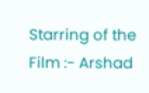Starring of the Film :- Arshad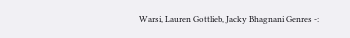Warsi, Lauren Gottlieb, Jacky Bhagnani Genres -: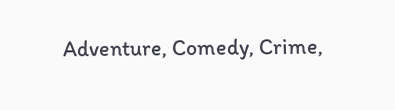Adventure, Comedy, Crime,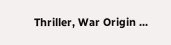Thriller, War Origin ...